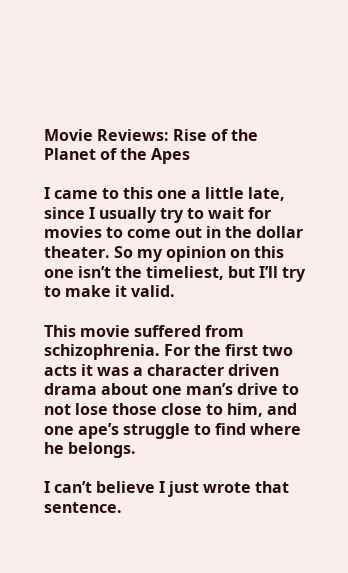Movie Reviews: Rise of the Planet of the Apes

I came to this one a little late, since I usually try to wait for movies to come out in the dollar theater. So my opinion on this one isn’t the timeliest, but I’ll try to make it valid.

This movie suffered from schizophrenia. For the first two acts it was a character driven drama about one man’s drive to not lose those close to him, and one ape’s struggle to find where he belongs.

I can’t believe I just wrote that sentence.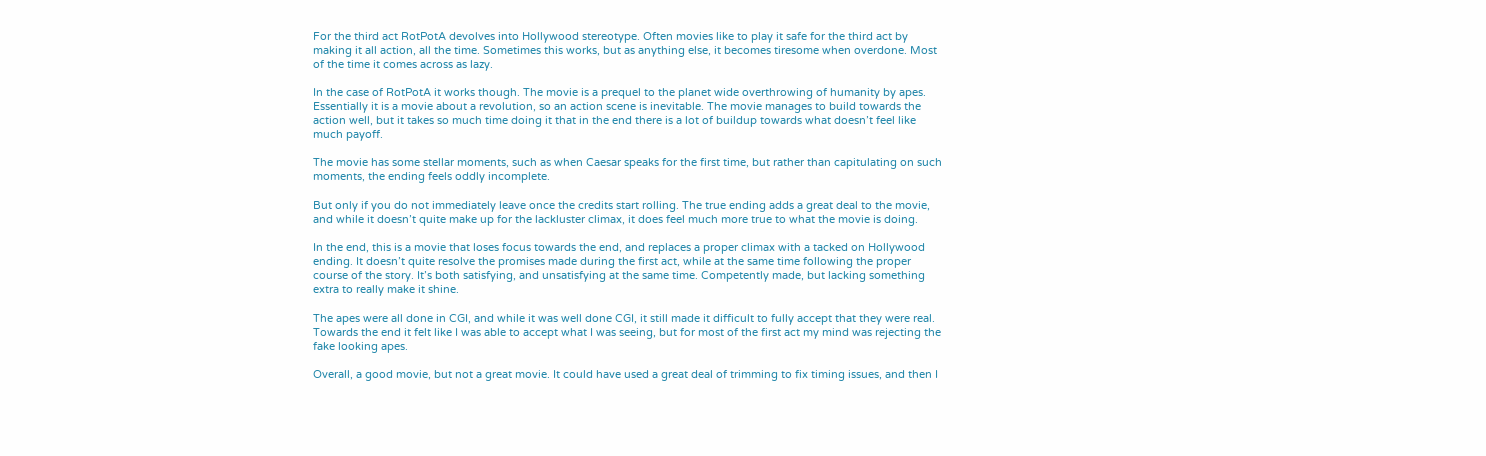For the third act RotPotA devolves into Hollywood stereotype. Often movies like to play it safe for the third act by making it all action, all the time. Sometimes this works, but as anything else, it becomes tiresome when overdone. Most of the time it comes across as lazy.

In the case of RotPotA it works though. The movie is a prequel to the planet wide overthrowing of humanity by apes. Essentially it is a movie about a revolution, so an action scene is inevitable. The movie manages to build towards the action well, but it takes so much time doing it that in the end there is a lot of buildup towards what doesn’t feel like much payoff.

The movie has some stellar moments, such as when Caesar speaks for the first time, but rather than capitulating on such moments, the ending feels oddly incomplete.

But only if you do not immediately leave once the credits start rolling. The true ending adds a great deal to the movie, and while it doesn’t quite make up for the lackluster climax, it does feel much more true to what the movie is doing.

In the end, this is a movie that loses focus towards the end, and replaces a proper climax with a tacked on Hollywood ending. It doesn’t quite resolve the promises made during the first act, while at the same time following the proper course of the story. It’s both satisfying, and unsatisfying at the same time. Competently made, but lacking something extra to really make it shine.

The apes were all done in CGI, and while it was well done CGI, it still made it difficult to fully accept that they were real. Towards the end it felt like I was able to accept what I was seeing, but for most of the first act my mind was rejecting the fake looking apes.

Overall, a good movie, but not a great movie. It could have used a great deal of trimming to fix timing issues, and then I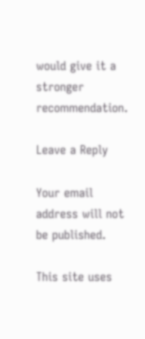would give it a stronger recommendation.

Leave a Reply

Your email address will not be published.

This site uses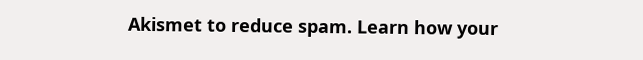Akismet to reduce spam. Learn how your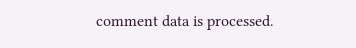comment data is processed.